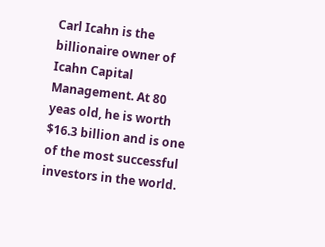Carl Icahn is the billionaire owner of Icahn Capital Management. At 80 yeas old, he is worth $16.3 billion and is one of the most successful investors in the world.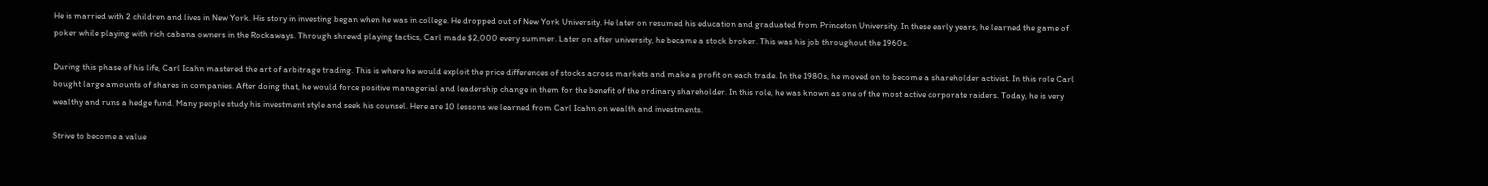He is married with 2 children and lives in New York. His story in investing began when he was in college. He dropped out of New York University. He later on resumed his education and graduated from Princeton University. In these early years, he learned the game of poker while playing with rich cabana owners in the Rockaways. Through shrewd playing tactics, Carl made $2,000 every summer. Later on after university, he became a stock broker. This was his job throughout the 1960s.

During this phase of his life, Carl Icahn mastered the art of arbitrage trading. This is where he would exploit the price differences of stocks across markets and make a profit on each trade. In the 1980s, he moved on to become a shareholder activist. In this role Carl bought large amounts of shares in companies. After doing that, he would force positive managerial and leadership change in them for the benefit of the ordinary shareholder. In this role, he was known as one of the most active corporate raiders. Today, he is very wealthy and runs a hedge fund. Many people study his investment style and seek his counsel. Here are 10 lessons we learned from Carl Icahn on wealth and investments.

Strive to become a value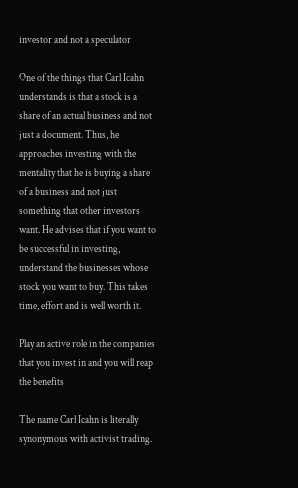investor and not a speculator

One of the things that Carl Icahn understands is that a stock is a share of an actual business and not just a document. Thus, he approaches investing with the mentality that he is buying a share of a business and not just something that other investors want. He advises that if you want to be successful in investing, understand the businesses whose stock you want to buy. This takes time, effort and is well worth it.

Play an active role in the companies that you invest in and you will reap the benefits

The name Carl Icahn is literally synonymous with activist trading.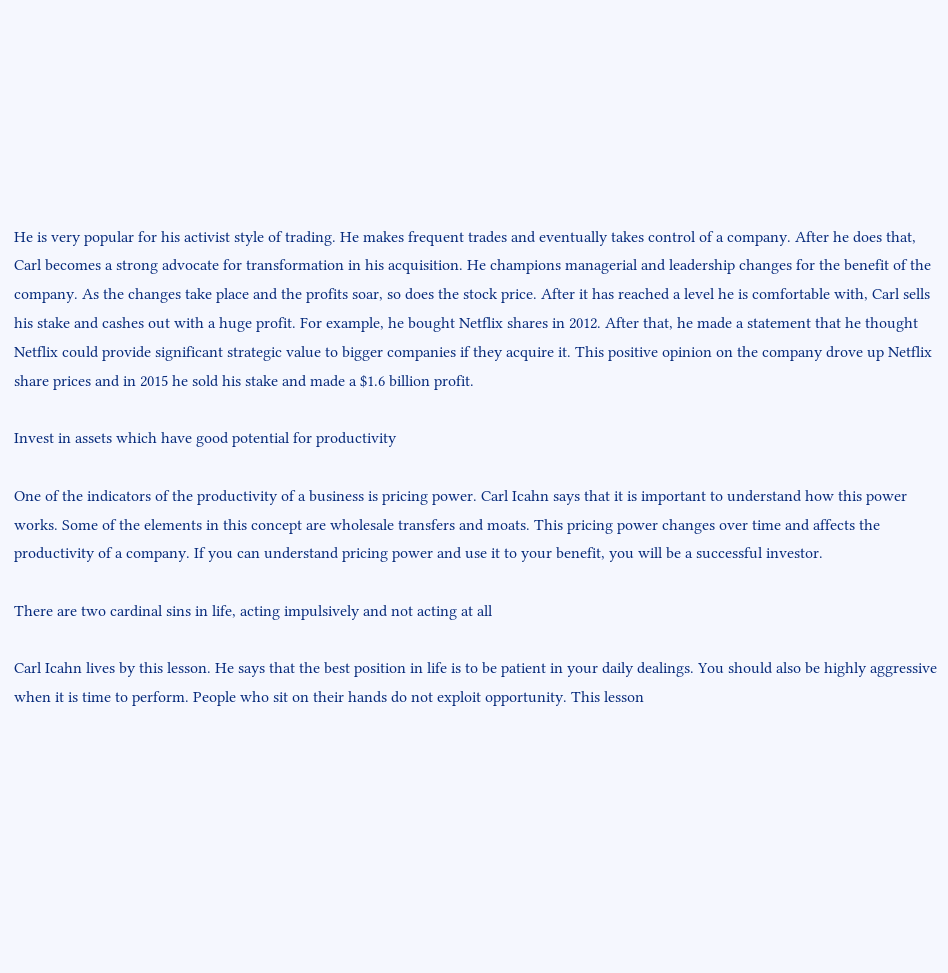He is very popular for his activist style of trading. He makes frequent trades and eventually takes control of a company. After he does that, Carl becomes a strong advocate for transformation in his acquisition. He champions managerial and leadership changes for the benefit of the company. As the changes take place and the profits soar, so does the stock price. After it has reached a level he is comfortable with, Carl sells his stake and cashes out with a huge profit. For example, he bought Netflix shares in 2012. After that, he made a statement that he thought Netflix could provide significant strategic value to bigger companies if they acquire it. This positive opinion on the company drove up Netflix share prices and in 2015 he sold his stake and made a $1.6 billion profit.

Invest in assets which have good potential for productivity

One of the indicators of the productivity of a business is pricing power. Carl Icahn says that it is important to understand how this power works. Some of the elements in this concept are wholesale transfers and moats. This pricing power changes over time and affects the productivity of a company. If you can understand pricing power and use it to your benefit, you will be a successful investor.

There are two cardinal sins in life, acting impulsively and not acting at all

Carl Icahn lives by this lesson. He says that the best position in life is to be patient in your daily dealings. You should also be highly aggressive when it is time to perform. People who sit on their hands do not exploit opportunity. This lesson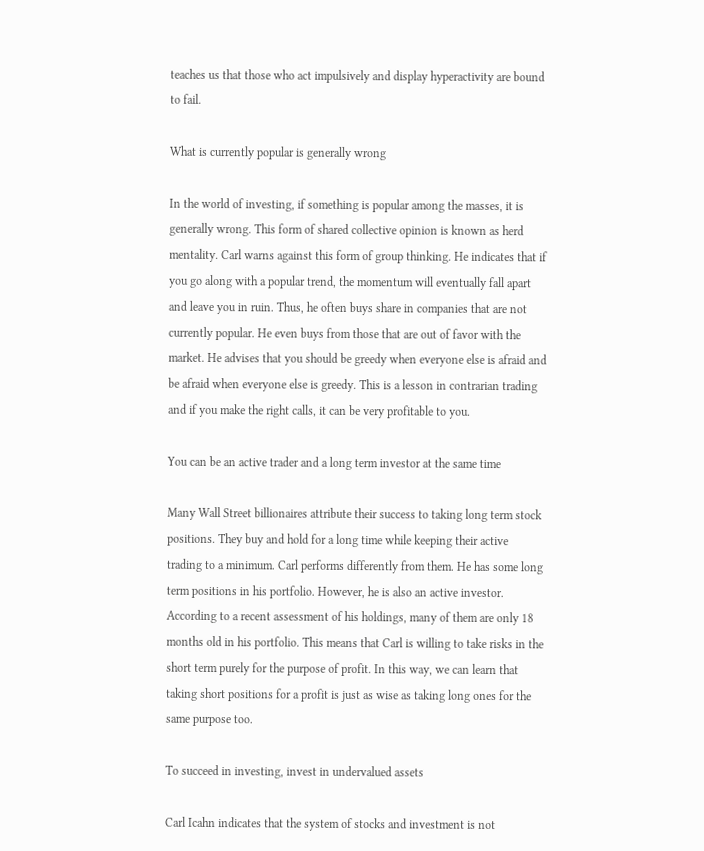teaches us that those who act impulsively and display hyperactivity are bound to fail.

What is currently popular is generally wrong

In the world of investing, if something is popular among the masses, it is generally wrong. This form of shared collective opinion is known as herd mentality. Carl warns against this form of group thinking. He indicates that if you go along with a popular trend, the momentum will eventually fall apart and leave you in ruin. Thus, he often buys share in companies that are not currently popular. He even buys from those that are out of favor with the market. He advises that you should be greedy when everyone else is afraid and be afraid when everyone else is greedy. This is a lesson in contrarian trading and if you make the right calls, it can be very profitable to you.

You can be an active trader and a long term investor at the same time

Many Wall Street billionaires attribute their success to taking long term stock positions. They buy and hold for a long time while keeping their active trading to a minimum. Carl performs differently from them. He has some long term positions in his portfolio. However, he is also an active investor. According to a recent assessment of his holdings, many of them are only 18 months old in his portfolio. This means that Carl is willing to take risks in the short term purely for the purpose of profit. In this way, we can learn that taking short positions for a profit is just as wise as taking long ones for the same purpose too.

To succeed in investing, invest in undervalued assets

Carl Icahn indicates that the system of stocks and investment is not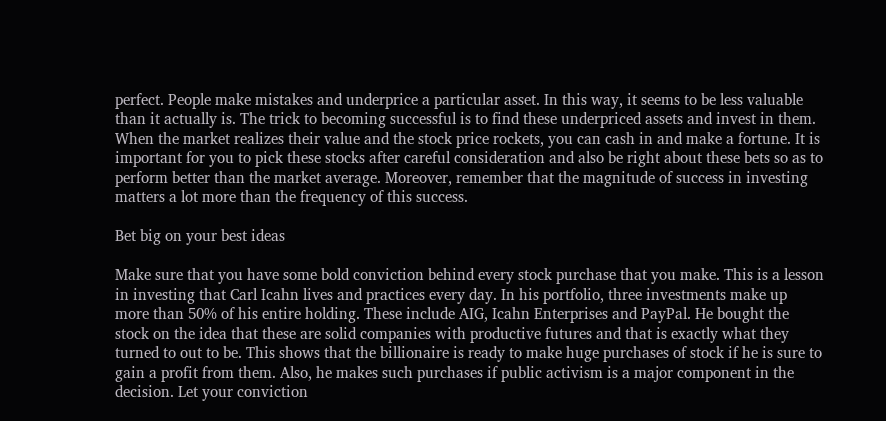perfect. People make mistakes and underprice a particular asset. In this way, it seems to be less valuable than it actually is. The trick to becoming successful is to find these underpriced assets and invest in them. When the market realizes their value and the stock price rockets, you can cash in and make a fortune. It is important for you to pick these stocks after careful consideration and also be right about these bets so as to perform better than the market average. Moreover, remember that the magnitude of success in investing matters a lot more than the frequency of this success.

Bet big on your best ideas

Make sure that you have some bold conviction behind every stock purchase that you make. This is a lesson in investing that Carl Icahn lives and practices every day. In his portfolio, three investments make up more than 50% of his entire holding. These include AIG, Icahn Enterprises and PayPal. He bought the stock on the idea that these are solid companies with productive futures and that is exactly what they turned to out to be. This shows that the billionaire is ready to make huge purchases of stock if he is sure to gain a profit from them. Also, he makes such purchases if public activism is a major component in the decision. Let your conviction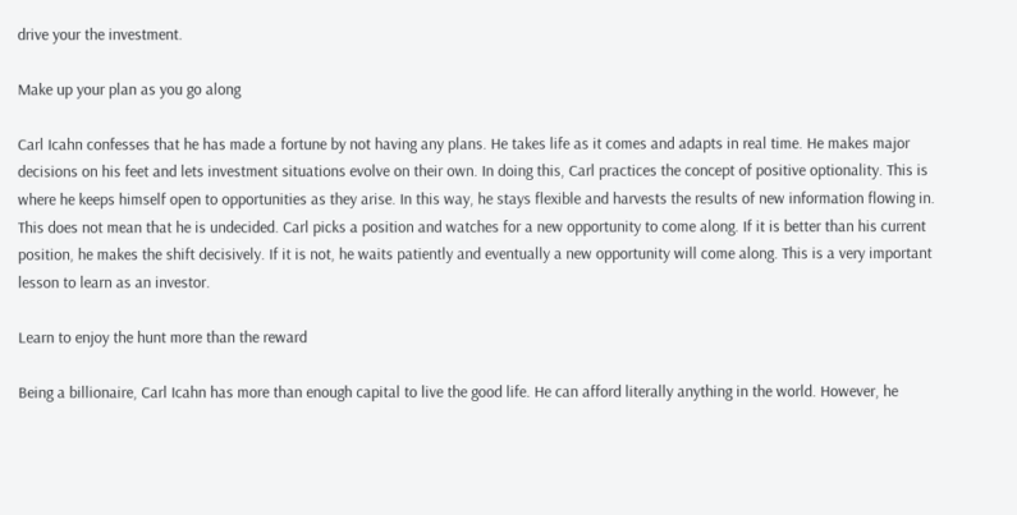drive your the investment.

Make up your plan as you go along

Carl Icahn confesses that he has made a fortune by not having any plans. He takes life as it comes and adapts in real time. He makes major decisions on his feet and lets investment situations evolve on their own. In doing this, Carl practices the concept of positive optionality. This is where he keeps himself open to opportunities as they arise. In this way, he stays flexible and harvests the results of new information flowing in. This does not mean that he is undecided. Carl picks a position and watches for a new opportunity to come along. If it is better than his current position, he makes the shift decisively. If it is not, he waits patiently and eventually a new opportunity will come along. This is a very important lesson to learn as an investor.

Learn to enjoy the hunt more than the reward

Being a billionaire, Carl Icahn has more than enough capital to live the good life. He can afford literally anything in the world. However, he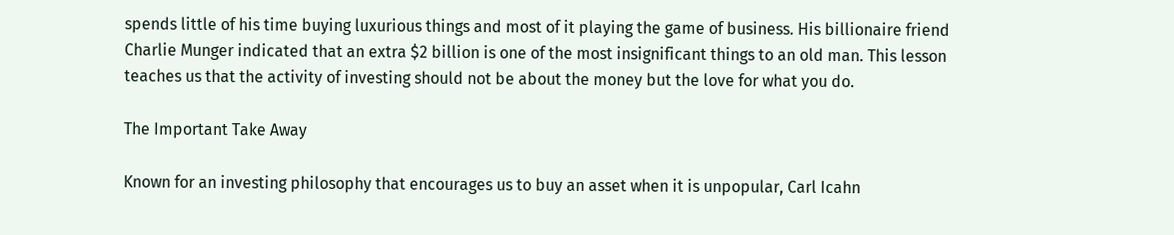spends little of his time buying luxurious things and most of it playing the game of business. His billionaire friend Charlie Munger indicated that an extra $2 billion is one of the most insignificant things to an old man. This lesson teaches us that the activity of investing should not be about the money but the love for what you do.

The Important Take Away

Known for an investing philosophy that encourages us to buy an asset when it is unpopular, Carl Icahn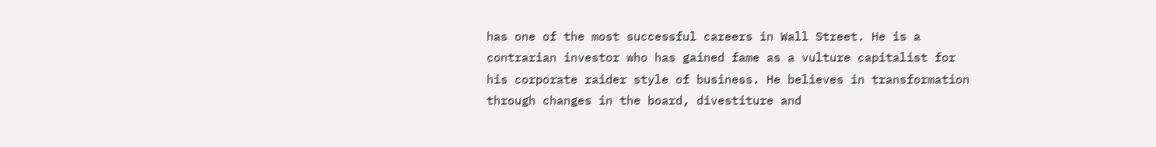has one of the most successful careers in Wall Street. He is a contrarian investor who has gained fame as a vulture capitalist for his corporate raider style of business. He believes in transformation through changes in the board, divestiture and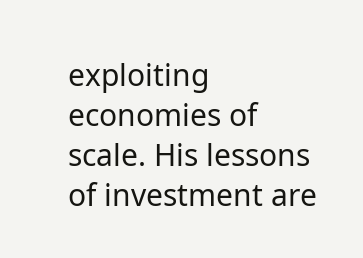exploiting economies of scale. His lessons of investment are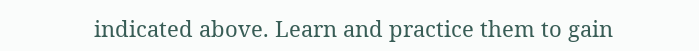indicated above. Learn and practice them to gain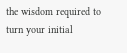the wisdom required to turn your initial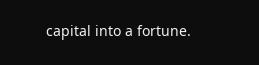capital into a fortune.